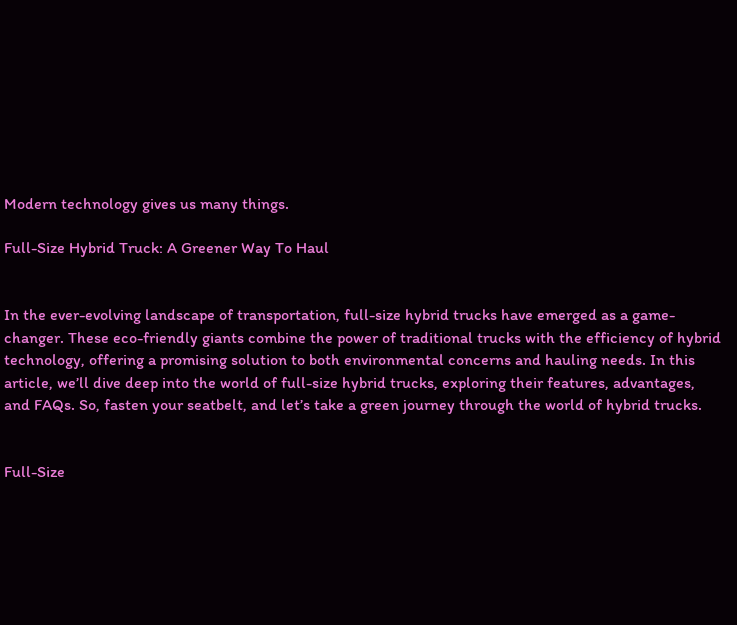Modern technology gives us many things.

Full-Size Hybrid Truck: A Greener Way To Haul


In the ever-evolving landscape of transportation, full-size hybrid trucks have emerged as a game-changer. These eco-friendly giants combine the power of traditional trucks with the efficiency of hybrid technology, offering a promising solution to both environmental concerns and hauling needs. In this article, we’ll dive deep into the world of full-size hybrid trucks, exploring their features, advantages, and FAQs. So, fasten your seatbelt, and let’s take a green journey through the world of hybrid trucks.


Full-Size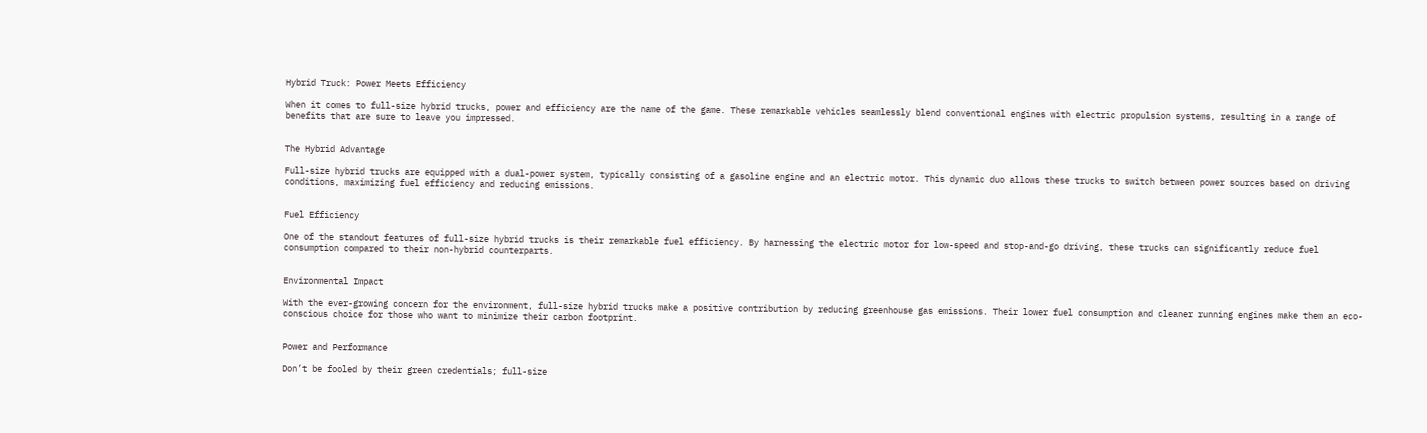Hybrid Truck: Power Meets Efficiency

When it comes to full-size hybrid trucks, power and efficiency are the name of the game. These remarkable vehicles seamlessly blend conventional engines with electric propulsion systems, resulting in a range of benefits that are sure to leave you impressed.


The Hybrid Advantage

Full-size hybrid trucks are equipped with a dual-power system, typically consisting of a gasoline engine and an electric motor. This dynamic duo allows these trucks to switch between power sources based on driving conditions, maximizing fuel efficiency and reducing emissions.


Fuel Efficiency

One of the standout features of full-size hybrid trucks is their remarkable fuel efficiency. By harnessing the electric motor for low-speed and stop-and-go driving, these trucks can significantly reduce fuel consumption compared to their non-hybrid counterparts.


Environmental Impact

With the ever-growing concern for the environment, full-size hybrid trucks make a positive contribution by reducing greenhouse gas emissions. Their lower fuel consumption and cleaner running engines make them an eco-conscious choice for those who want to minimize their carbon footprint.


Power and Performance

Don’t be fooled by their green credentials; full-size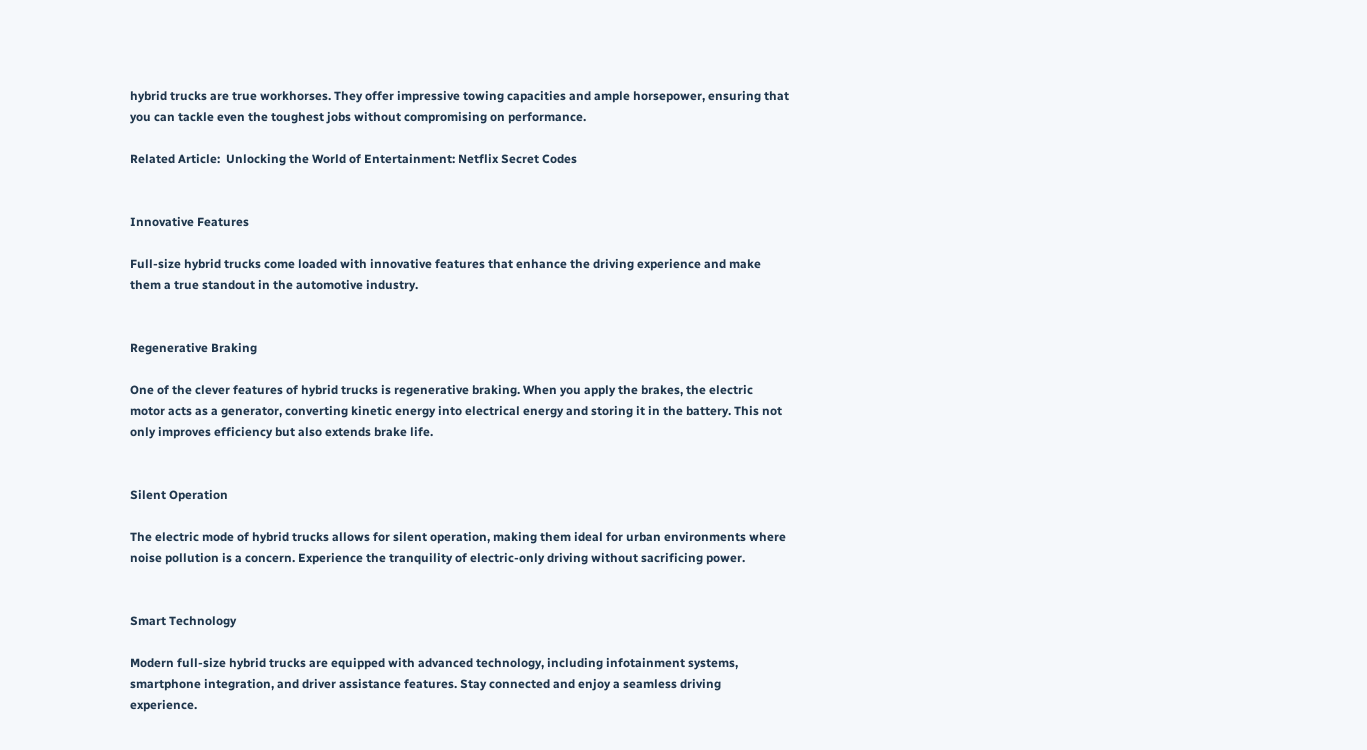hybrid trucks are true workhorses. They offer impressive towing capacities and ample horsepower, ensuring that you can tackle even the toughest jobs without compromising on performance.

Related Article:  Unlocking the World of Entertainment: Netflix Secret Codes


Innovative Features

Full-size hybrid trucks come loaded with innovative features that enhance the driving experience and make them a true standout in the automotive industry.


Regenerative Braking

One of the clever features of hybrid trucks is regenerative braking. When you apply the brakes, the electric motor acts as a generator, converting kinetic energy into electrical energy and storing it in the battery. This not only improves efficiency but also extends brake life.


Silent Operation

The electric mode of hybrid trucks allows for silent operation, making them ideal for urban environments where noise pollution is a concern. Experience the tranquility of electric-only driving without sacrificing power.


Smart Technology

Modern full-size hybrid trucks are equipped with advanced technology, including infotainment systems, smartphone integration, and driver assistance features. Stay connected and enjoy a seamless driving experience.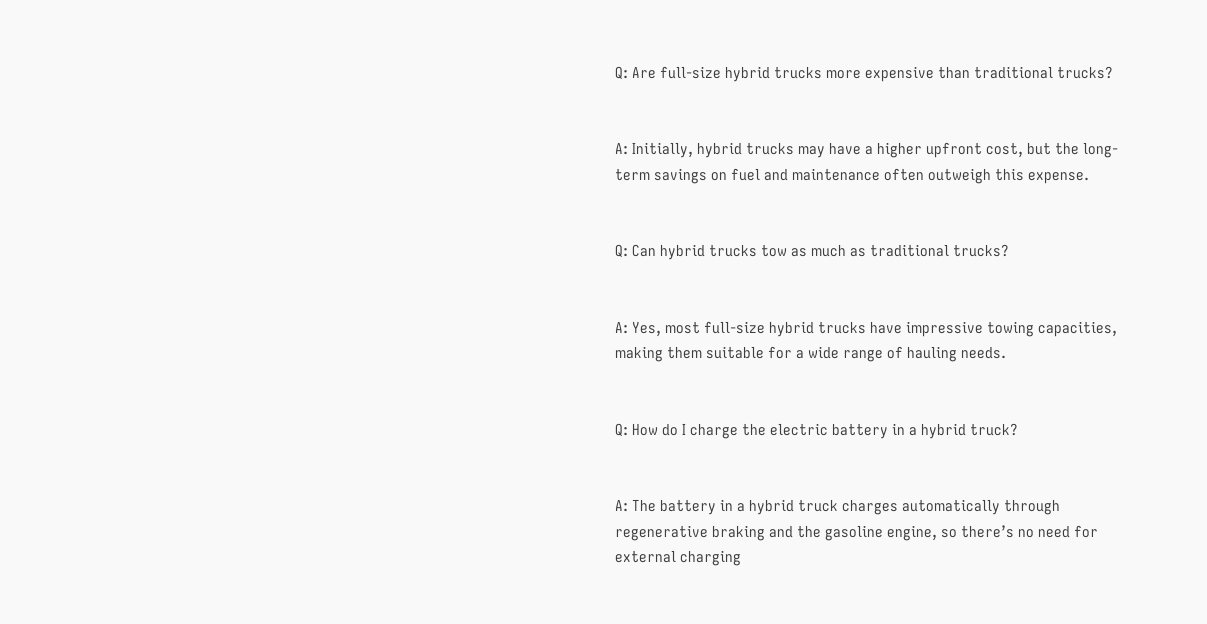Q: Are full-size hybrid trucks more expensive than traditional trucks?


A: Initially, hybrid trucks may have a higher upfront cost, but the long-term savings on fuel and maintenance often outweigh this expense.


Q: Can hybrid trucks tow as much as traditional trucks?


A: Yes, most full-size hybrid trucks have impressive towing capacities, making them suitable for a wide range of hauling needs.


Q: How do I charge the electric battery in a hybrid truck?


A: The battery in a hybrid truck charges automatically through regenerative braking and the gasoline engine, so there’s no need for external charging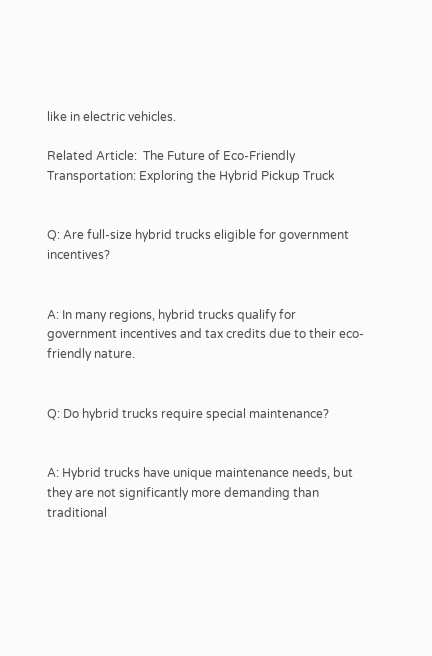like in electric vehicles.

Related Article:  The Future of Eco-Friendly Transportation: Exploring the Hybrid Pickup Truck


Q: Are full-size hybrid trucks eligible for government incentives?


A: In many regions, hybrid trucks qualify for government incentives and tax credits due to their eco-friendly nature.


Q: Do hybrid trucks require special maintenance?


A: Hybrid trucks have unique maintenance needs, but they are not significantly more demanding than traditional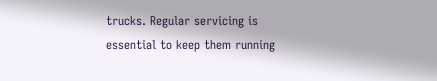trucks. Regular servicing is essential to keep them running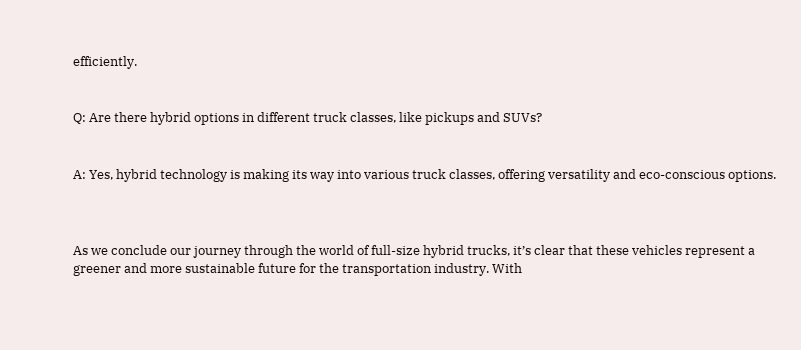efficiently.


Q: Are there hybrid options in different truck classes, like pickups and SUVs?


A: Yes, hybrid technology is making its way into various truck classes, offering versatility and eco-conscious options.



As we conclude our journey through the world of full-size hybrid trucks, it’s clear that these vehicles represent a greener and more sustainable future for the transportation industry. With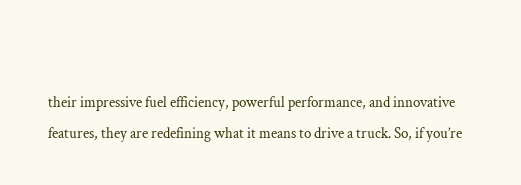their impressive fuel efficiency, powerful performance, and innovative features, they are redefining what it means to drive a truck. So, if you’re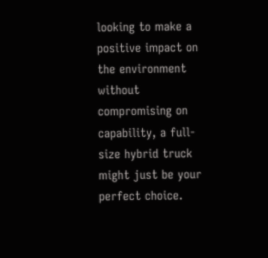looking to make a positive impact on the environment without compromising on capability, a full-size hybrid truck might just be your perfect choice.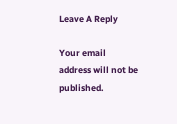Leave A Reply

Your email address will not be published.